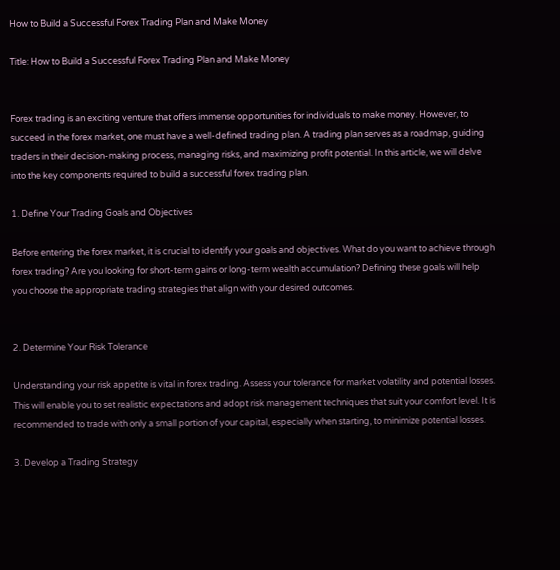How to Build a Successful Forex Trading Plan and Make Money

Title: How to Build a Successful Forex Trading Plan and Make Money


Forex trading is an exciting venture that offers immense opportunities for individuals to make money. However, to succeed in the forex market, one must have a well-defined trading plan. A trading plan serves as a roadmap, guiding traders in their decision-making process, managing risks, and maximizing profit potential. In this article, we will delve into the key components required to build a successful forex trading plan.

1. Define Your Trading Goals and Objectives

Before entering the forex market, it is crucial to identify your goals and objectives. What do you want to achieve through forex trading? Are you looking for short-term gains or long-term wealth accumulation? Defining these goals will help you choose the appropriate trading strategies that align with your desired outcomes.


2. Determine Your Risk Tolerance

Understanding your risk appetite is vital in forex trading. Assess your tolerance for market volatility and potential losses. This will enable you to set realistic expectations and adopt risk management techniques that suit your comfort level. It is recommended to trade with only a small portion of your capital, especially when starting, to minimize potential losses.

3. Develop a Trading Strategy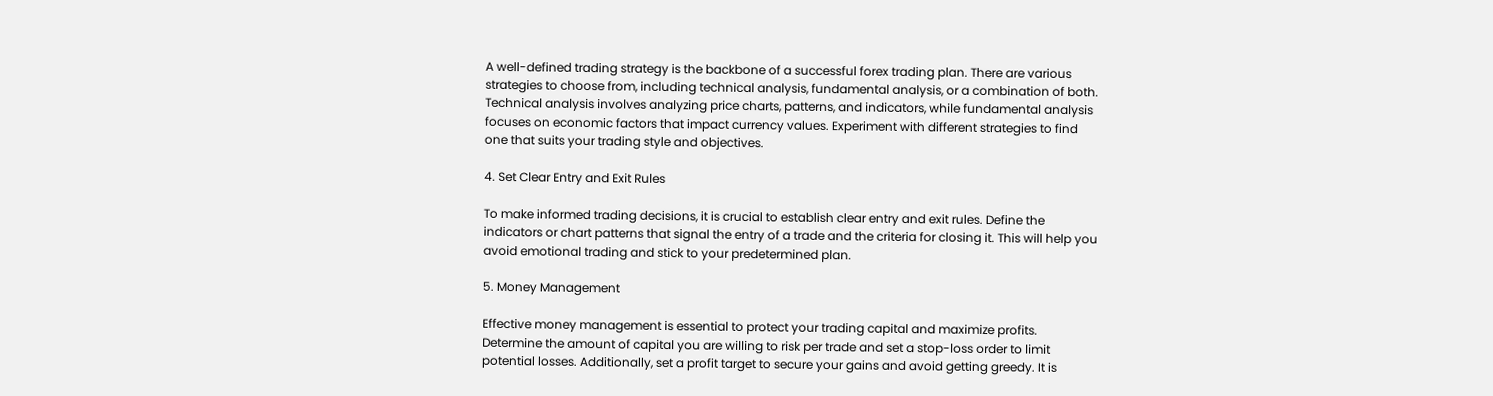A well-defined trading strategy is the backbone of a successful forex trading plan. There are various strategies to choose from, including technical analysis, fundamental analysis, or a combination of both. Technical analysis involves analyzing price charts, patterns, and indicators, while fundamental analysis focuses on economic factors that impact currency values. Experiment with different strategies to find one that suits your trading style and objectives.

4. Set Clear Entry and Exit Rules

To make informed trading decisions, it is crucial to establish clear entry and exit rules. Define the indicators or chart patterns that signal the entry of a trade and the criteria for closing it. This will help you avoid emotional trading and stick to your predetermined plan.

5. Money Management

Effective money management is essential to protect your trading capital and maximize profits. Determine the amount of capital you are willing to risk per trade and set a stop-loss order to limit potential losses. Additionally, set a profit target to secure your gains and avoid getting greedy. It is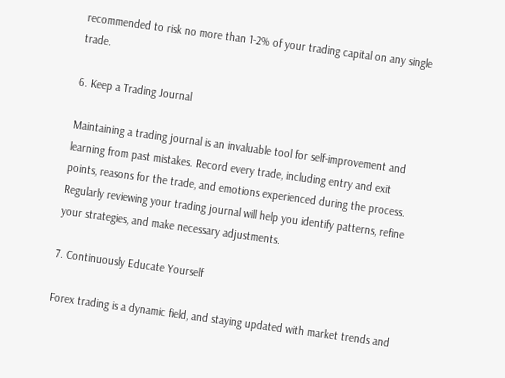recommended to risk no more than 1-2% of your trading capital on any single trade.

6. Keep a Trading Journal

Maintaining a trading journal is an invaluable tool for self-improvement and learning from past mistakes. Record every trade, including entry and exit points, reasons for the trade, and emotions experienced during the process. Regularly reviewing your trading journal will help you identify patterns, refine your strategies, and make necessary adjustments.

7. Continuously Educate Yourself

Forex trading is a dynamic field, and staying updated with market trends and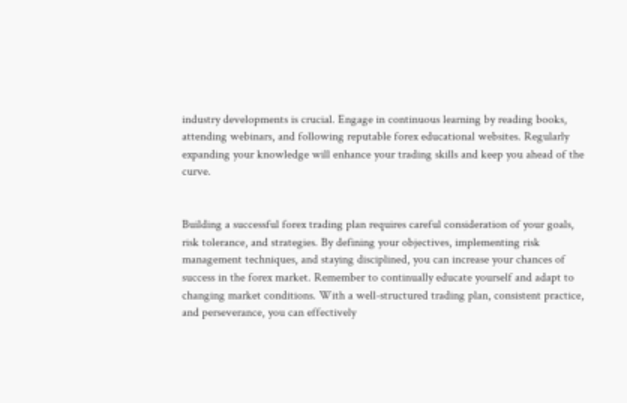industry developments is crucial. Engage in continuous learning by reading books, attending webinars, and following reputable forex educational websites. Regularly expanding your knowledge will enhance your trading skills and keep you ahead of the curve.


Building a successful forex trading plan requires careful consideration of your goals, risk tolerance, and strategies. By defining your objectives, implementing risk management techniques, and staying disciplined, you can increase your chances of success in the forex market. Remember to continually educate yourself and adapt to changing market conditions. With a well-structured trading plan, consistent practice, and perseverance, you can effectively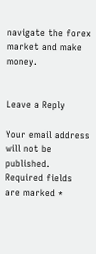navigate the forex market and make money.


Leave a Reply

Your email address will not be published. Required fields are marked *